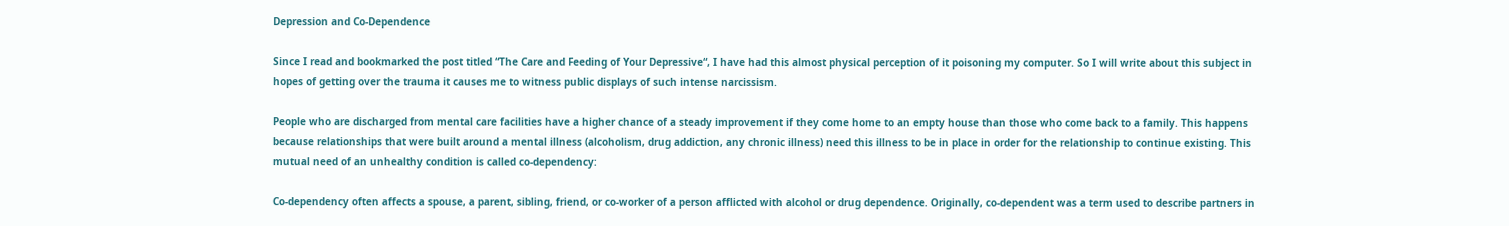Depression and Co-Dependence

Since I read and bookmarked the post titled “The Care and Feeding of Your Depressive“, I have had this almost physical perception of it poisoning my computer. So I will write about this subject in hopes of getting over the trauma it causes me to witness public displays of such intense narcissism.

People who are discharged from mental care facilities have a higher chance of a steady improvement if they come home to an empty house than those who come back to a family. This happens because relationships that were built around a mental illness (alcoholism, drug addiction, any chronic illness) need this illness to be in place in order for the relationship to continue existing. This mutual need of an unhealthy condition is called co-dependency:

Co-dependency often affects a spouse, a parent, sibling, friend, or co-worker of a person afflicted with alcohol or drug dependence. Originally, co-dependent was a term used to describe partners in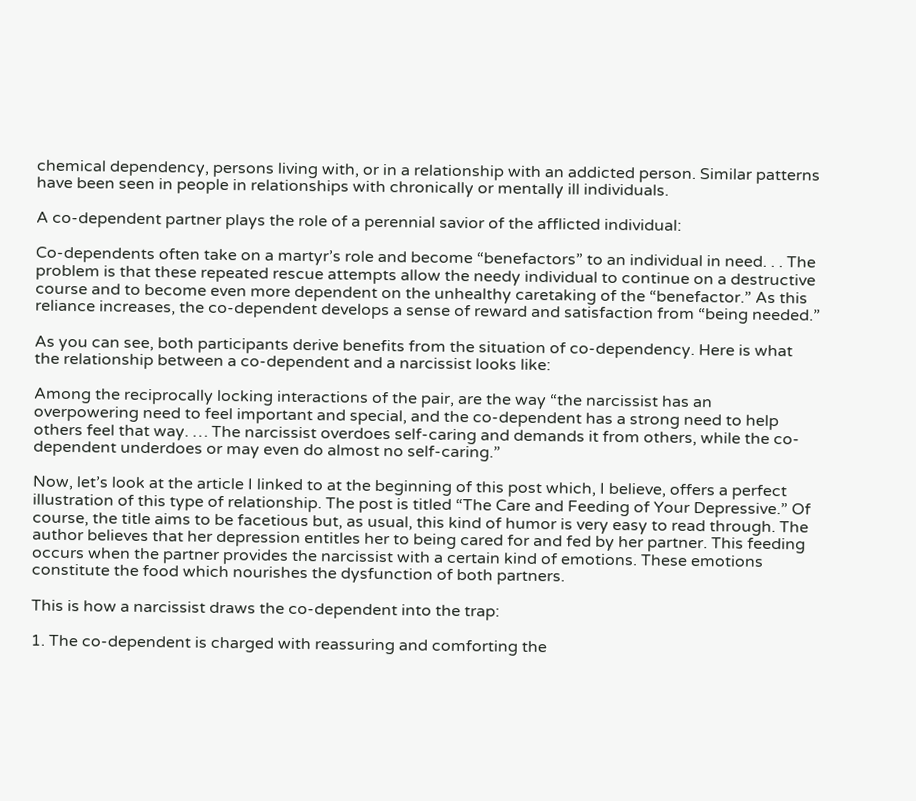chemical dependency, persons living with, or in a relationship with an addicted person. Similar patterns have been seen in people in relationships with chronically or mentally ill individuals.

A co-dependent partner plays the role of a perennial savior of the afflicted individual:

Co-dependents often take on a martyr’s role and become “benefactors” to an individual in need. . . The problem is that these repeated rescue attempts allow the needy individual to continue on a destructive course and to become even more dependent on the unhealthy caretaking of the “benefactor.” As this reliance increases, the co-dependent develops a sense of reward and satisfaction from “being needed.”

As you can see, both participants derive benefits from the situation of co-dependency. Here is what the relationship between a co-dependent and a narcissist looks like:

Among the reciprocally locking interactions of the pair, are the way “the narcissist has an overpowering need to feel important and special, and the co-dependent has a strong need to help others feel that way. … The narcissist overdoes self-caring and demands it from others, while the co-dependent underdoes or may even do almost no self-caring.”

Now, let’s look at the article I linked to at the beginning of this post which, I believe, offers a perfect illustration of this type of relationship. The post is titled “The Care and Feeding of Your Depressive.” Of course, the title aims to be facetious but, as usual, this kind of humor is very easy to read through. The author believes that her depression entitles her to being cared for and fed by her partner. This feeding occurs when the partner provides the narcissist with a certain kind of emotions. These emotions constitute the food which nourishes the dysfunction of both partners.

This is how a narcissist draws the co-dependent into the trap:

1. The co-dependent is charged with reassuring and comforting the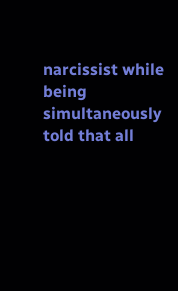narcissist while being simultaneously told that all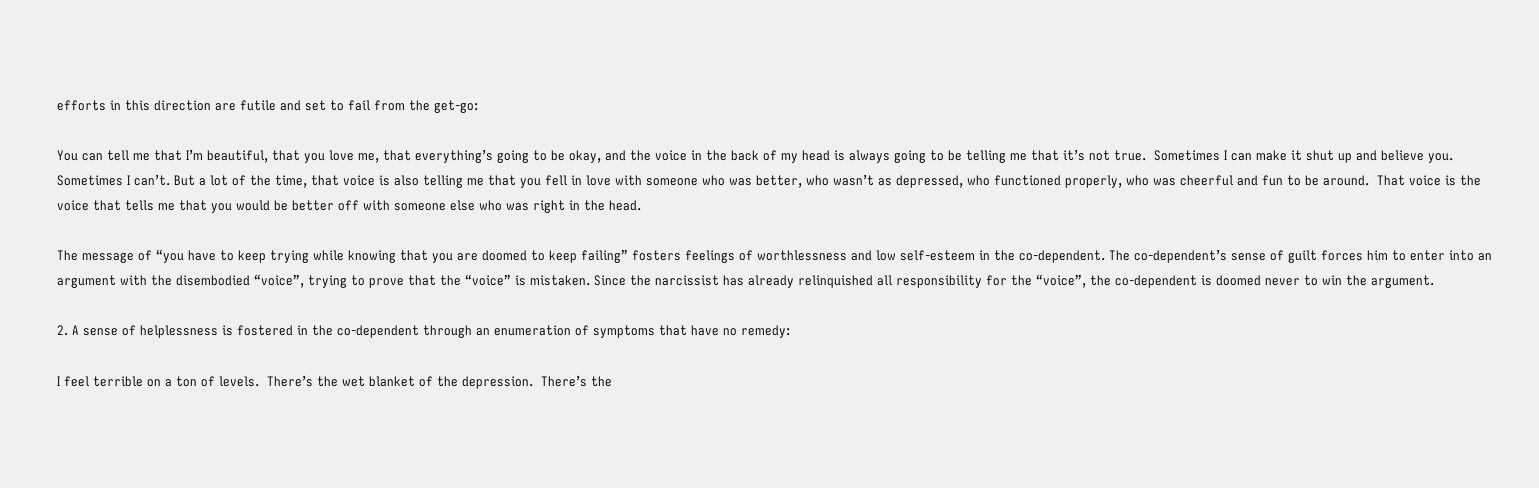efforts in this direction are futile and set to fail from the get-go:

You can tell me that I’m beautiful, that you love me, that everything’s going to be okay, and the voice in the back of my head is always going to be telling me that it’s not true.  Sometimes I can make it shut up and believe you. Sometimes I can’t. But a lot of the time, that voice is also telling me that you fell in love with someone who was better, who wasn’t as depressed, who functioned properly, who was cheerful and fun to be around.  That voice is the voice that tells me that you would be better off with someone else who was right in the head.

The message of “you have to keep trying while knowing that you are doomed to keep failing” fosters feelings of worthlessness and low self-esteem in the co-dependent. The co-dependent’s sense of guilt forces him to enter into an argument with the disembodied “voice”, trying to prove that the “voice” is mistaken. Since the narcissist has already relinquished all responsibility for the “voice”, the co-dependent is doomed never to win the argument.

2. A sense of helplessness is fostered in the co-dependent through an enumeration of symptoms that have no remedy:

I feel terrible on a ton of levels.  There’s the wet blanket of the depression.  There’s the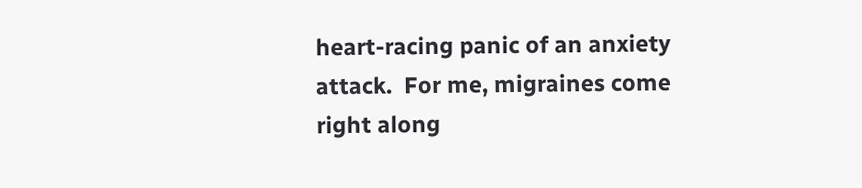heart-racing panic of an anxiety attack.  For me, migraines come right along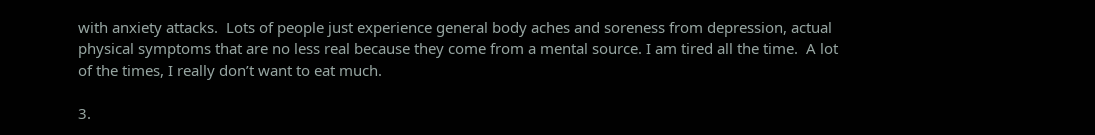with anxiety attacks.  Lots of people just experience general body aches and soreness from depression, actual physical symptoms that are no less real because they come from a mental source. I am tired all the time.  A lot of the times, I really don’t want to eat much.

3.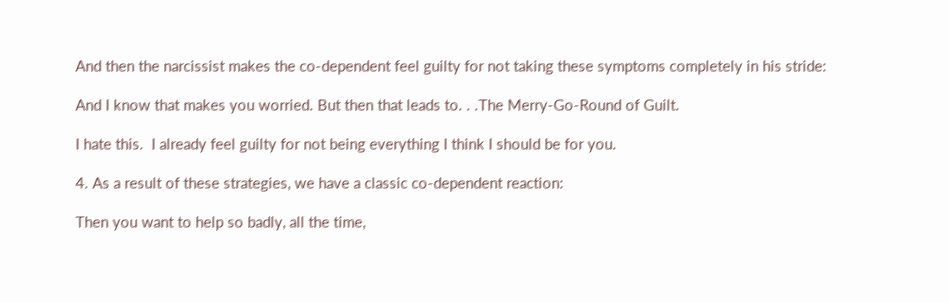And then the narcissist makes the co-dependent feel guilty for not taking these symptoms completely in his stride:

And I know that makes you worried. But then that leads to. . .The Merry-Go-Round of Guilt.

I hate this.  I already feel guilty for not being everything I think I should be for you.

4. As a result of these strategies, we have a classic co-dependent reaction:

Then you want to help so badly, all the time,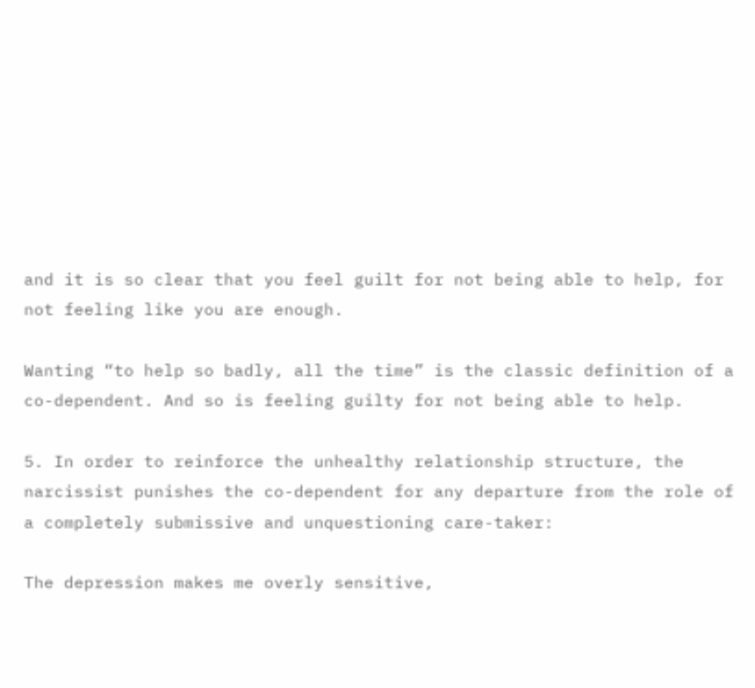and it is so clear that you feel guilt for not being able to help, for not feeling like you are enough.

Wanting “to help so badly, all the time” is the classic definition of a co-dependent. And so is feeling guilty for not being able to help.

5. In order to reinforce the unhealthy relationship structure, the narcissist punishes the co-dependent for any departure from the role of a completely submissive and unquestioning care-taker:

The depression makes me overly sensitive,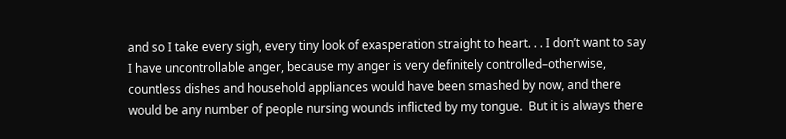and so I take every sigh, every tiny look of exasperation straight to heart. . . I don’t want to say I have uncontrollable anger, because my anger is very definitely controlled–otherwise, countless dishes and household appliances would have been smashed by now, and there would be any number of people nursing wounds inflicted by my tongue.  But it is always there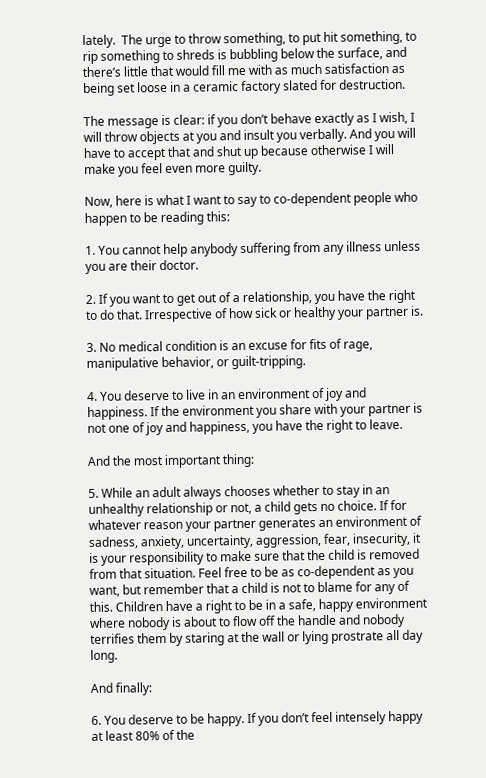lately.  The urge to throw something, to put hit something, to rip something to shreds is bubbling below the surface, and there’s little that would fill me with as much satisfaction as being set loose in a ceramic factory slated for destruction.

The message is clear: if you don’t behave exactly as I wish, I will throw objects at you and insult you verbally. And you will have to accept that and shut up because otherwise I will make you feel even more guilty.

Now, here is what I want to say to co-dependent people who happen to be reading this:

1. You cannot help anybody suffering from any illness unless you are their doctor.

2. If you want to get out of a relationship, you have the right to do that. Irrespective of how sick or healthy your partner is.

3. No medical condition is an excuse for fits of rage, manipulative behavior, or guilt-tripping.

4. You deserve to live in an environment of joy and happiness. If the environment you share with your partner is  not one of joy and happiness, you have the right to leave.

And the most important thing:

5. While an adult always chooses whether to stay in an unhealthy relationship or not, a child gets no choice. If for whatever reason your partner generates an environment of sadness, anxiety, uncertainty, aggression, fear, insecurity, it is your responsibility to make sure that the child is removed from that situation. Feel free to be as co-dependent as you want, but remember that a child is not to blame for any of this. Children have a right to be in a safe, happy environment where nobody is about to flow off the handle and nobody terrifies them by staring at the wall or lying prostrate all day long.

And finally:

6. You deserve to be happy. If you don’t feel intensely happy at least 80% of the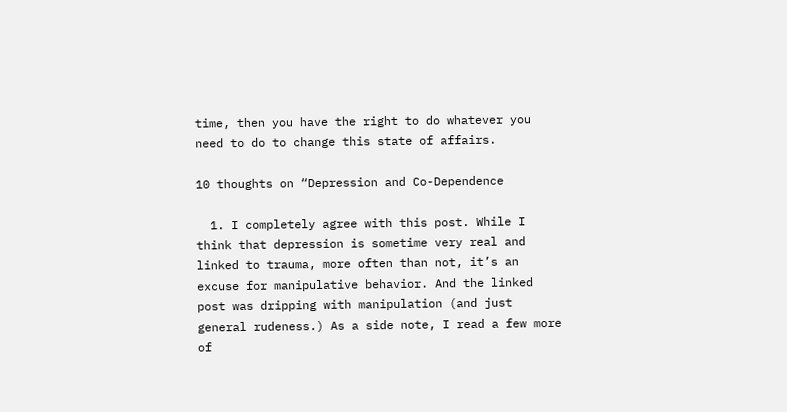time, then you have the right to do whatever you need to do to change this state of affairs.

10 thoughts on “Depression and Co-Dependence

  1. I completely agree with this post. While I think that depression is sometime very real and linked to trauma, more often than not, it’s an excuse for manipulative behavior. And the linked post was dripping with manipulation (and just general rudeness.) As a side note, I read a few more of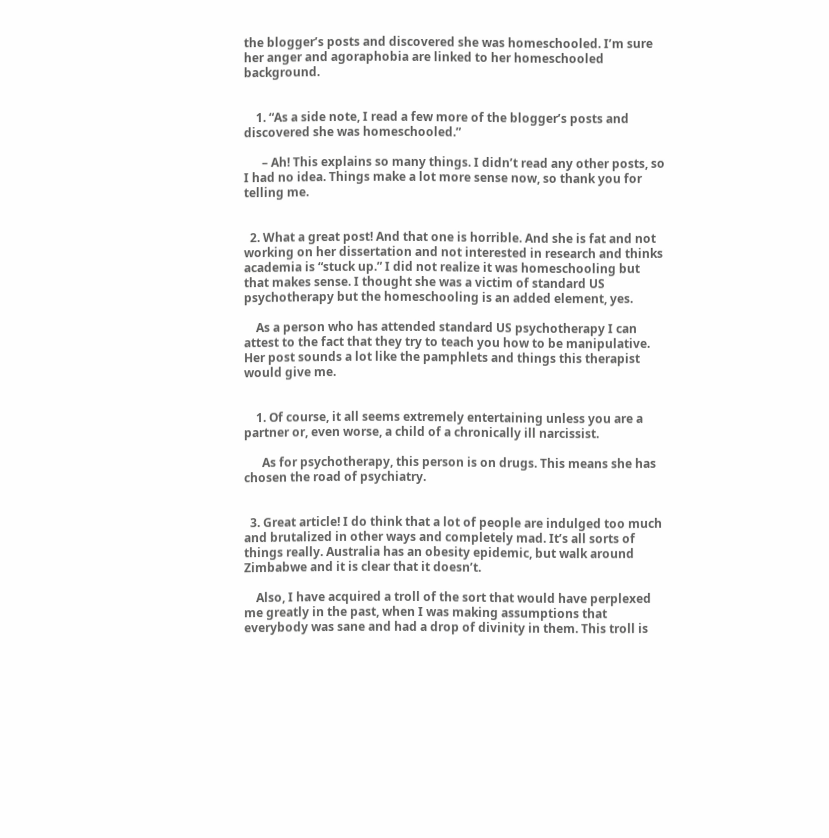the blogger’s posts and discovered she was homeschooled. I’m sure her anger and agoraphobia are linked to her homeschooled background.


    1. “As a side note, I read a few more of the blogger’s posts and discovered she was homeschooled.”

      – Ah! This explains so many things. I didn’t read any other posts, so I had no idea. Things make a lot more sense now, so thank you for telling me.


  2. What a great post! And that one is horrible. And she is fat and not working on her dissertation and not interested in research and thinks academia is “stuck up.” I did not realize it was homeschooling but that makes sense. I thought she was a victim of standard US psychotherapy but the homeschooling is an added element, yes.

    As a person who has attended standard US psychotherapy I can attest to the fact that they try to teach you how to be manipulative. Her post sounds a lot like the pamphlets and things this therapist would give me.


    1. Of course, it all seems extremely entertaining unless you are a partner or, even worse, a child of a chronically ill narcissist.

      As for psychotherapy, this person is on drugs. This means she has chosen the road of psychiatry.


  3. Great article! I do think that a lot of people are indulged too much and brutalized in other ways and completely mad. It’s all sorts of things really. Australia has an obesity epidemic, but walk around Zimbabwe and it is clear that it doesn’t.

    Also, I have acquired a troll of the sort that would have perplexed me greatly in the past, when I was making assumptions that everybody was sane and had a drop of divinity in them. This troll is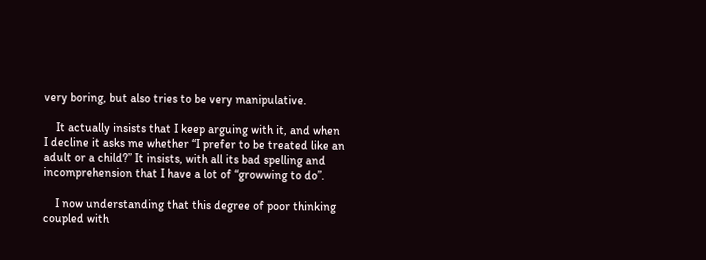very boring, but also tries to be very manipulative.

    It actually insists that I keep arguing with it, and when I decline it asks me whether “I prefer to be treated like an adult or a child?” It insists, with all its bad spelling and incomprehension that I have a lot of “growwing to do”.

    I now understanding that this degree of poor thinking coupled with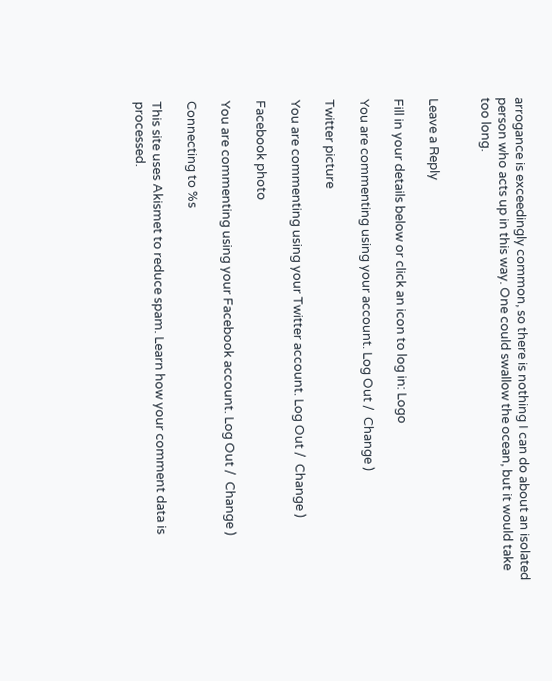arrogance is exceedingly common, so there is nothing I can do about an isolated person who acts up in this way. One could swallow the ocean, but it would take too long.


Leave a Reply

Fill in your details below or click an icon to log in: Logo

You are commenting using your account. Log Out /  Change )

Twitter picture

You are commenting using your Twitter account. Log Out /  Change )

Facebook photo

You are commenting using your Facebook account. Log Out /  Change )

Connecting to %s

This site uses Akismet to reduce spam. Learn how your comment data is processed.